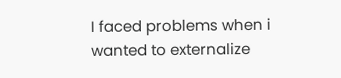I faced problems when i wanted to externalize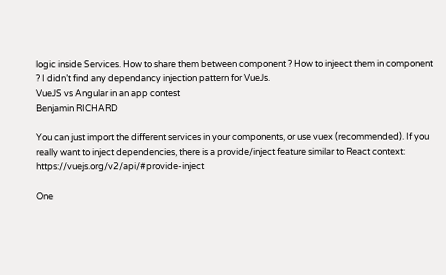logic inside Services. How to share them between component ? How to injeect them in component ? I didn’t find any dependancy injection pattern for VueJs.
VueJS vs Angular in an app contest
Benjamin RICHARD

You can just import the different services in your components, or use vuex (recommended). If you really want to inject dependencies, there is a provide/inject feature similar to React context: https://vuejs.org/v2/api/#provide-inject

One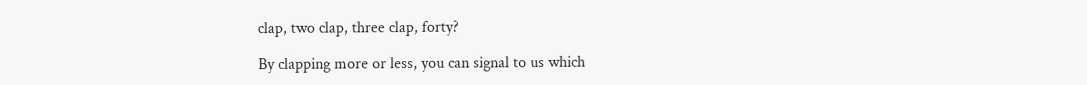clap, two clap, three clap, forty?

By clapping more or less, you can signal to us which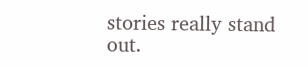stories really stand out.